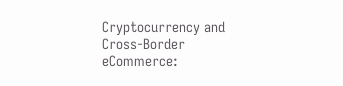Cryptocurrency and Cross-Border eCommerce: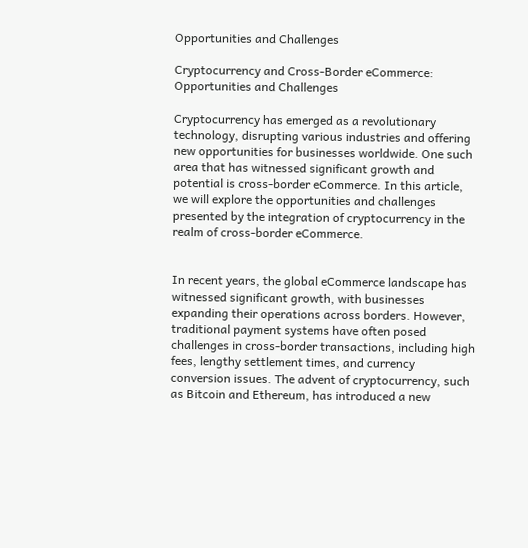Opportunities and Challenges

Cryptocurrency and Cross-Border eCommerce: Opportunities and Challenges

Cryptocurrency has emerged as a revolutionary technology, disrupting various industries and offering new opportunities for businesses worldwide. One such area that has witnessed significant growth and potential is cross-border eCommerce. In this article, we will explore the opportunities and challenges presented by the integration of cryptocurrency in the realm of cross-border eCommerce.


In recent years, the global eCommerce landscape has witnessed significant growth, with businesses expanding their operations across borders. However, traditional payment systems have often posed challenges in cross-border transactions, including high fees, lengthy settlement times, and currency conversion issues. The advent of cryptocurrency, such as Bitcoin and Ethereum, has introduced a new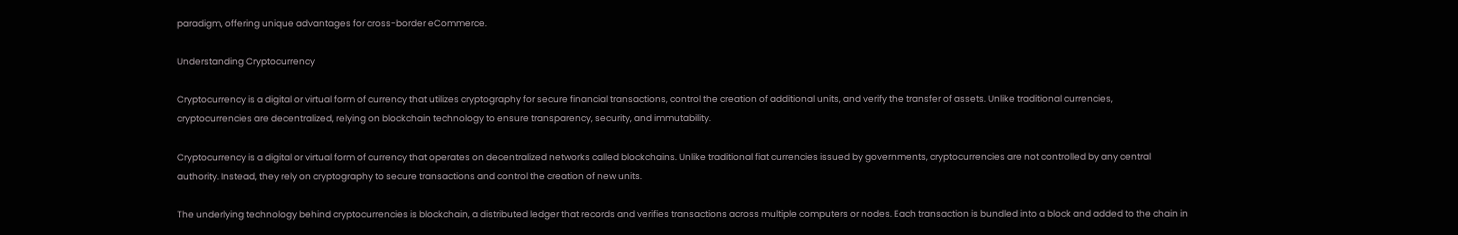paradigm, offering unique advantages for cross-border eCommerce.

Understanding Cryptocurrency

Cryptocurrency is a digital or virtual form of currency that utilizes cryptography for secure financial transactions, control the creation of additional units, and verify the transfer of assets. Unlike traditional currencies, cryptocurrencies are decentralized, relying on blockchain technology to ensure transparency, security, and immutability.

Cryptocurrency is a digital or virtual form of currency that operates on decentralized networks called blockchains. Unlike traditional fiat currencies issued by governments, cryptocurrencies are not controlled by any central authority. Instead, they rely on cryptography to secure transactions and control the creation of new units.

The underlying technology behind cryptocurrencies is blockchain, a distributed ledger that records and verifies transactions across multiple computers or nodes. Each transaction is bundled into a block and added to the chain in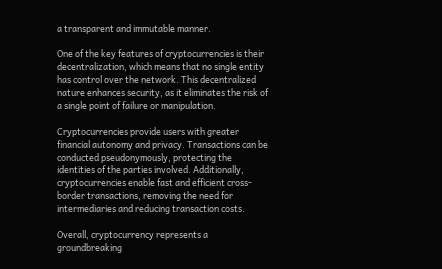a transparent and immutable manner.

One of the key features of cryptocurrencies is their decentralization, which means that no single entity has control over the network. This decentralized nature enhances security, as it eliminates the risk of a single point of failure or manipulation.

Cryptocurrencies provide users with greater financial autonomy and privacy. Transactions can be conducted pseudonymously, protecting the identities of the parties involved. Additionally, cryptocurrencies enable fast and efficient cross-border transactions, removing the need for intermediaries and reducing transaction costs.

Overall, cryptocurrency represents a groundbreaking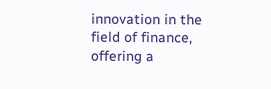innovation in the field of finance, offering a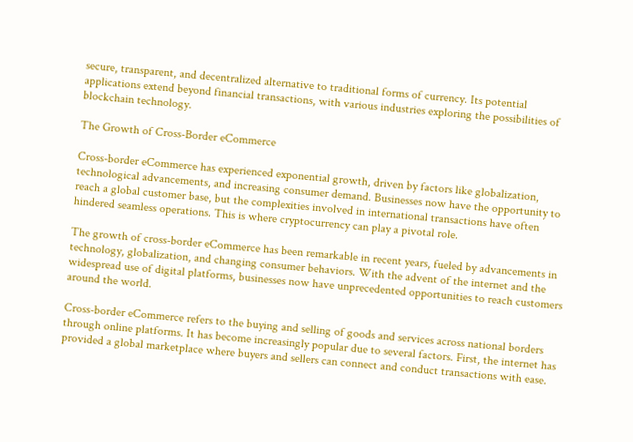secure, transparent, and decentralized alternative to traditional forms of currency. Its potential applications extend beyond financial transactions, with various industries exploring the possibilities of blockchain technology.

The Growth of Cross-Border eCommerce

Cross-border eCommerce has experienced exponential growth, driven by factors like globalization, technological advancements, and increasing consumer demand. Businesses now have the opportunity to reach a global customer base, but the complexities involved in international transactions have often hindered seamless operations. This is where cryptocurrency can play a pivotal role.

The growth of cross-border eCommerce has been remarkable in recent years, fueled by advancements in technology, globalization, and changing consumer behaviors. With the advent of the internet and the widespread use of digital platforms, businesses now have unprecedented opportunities to reach customers around the world.

Cross-border eCommerce refers to the buying and selling of goods and services across national borders through online platforms. It has become increasingly popular due to several factors. First, the internet has provided a global marketplace where buyers and sellers can connect and conduct transactions with ease.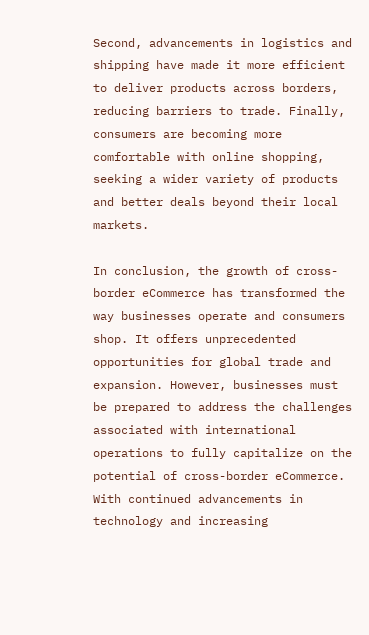Second, advancements in logistics and shipping have made it more efficient to deliver products across borders, reducing barriers to trade. Finally, consumers are becoming more comfortable with online shopping, seeking a wider variety of products and better deals beyond their local markets.

In conclusion, the growth of cross-border eCommerce has transformed the way businesses operate and consumers shop. It offers unprecedented opportunities for global trade and expansion. However, businesses must be prepared to address the challenges associated with international operations to fully capitalize on the potential of cross-border eCommerce. With continued advancements in technology and increasing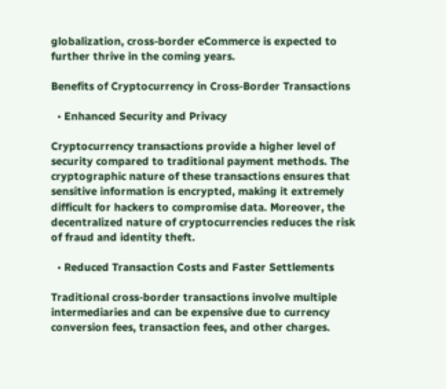globalization, cross-border eCommerce is expected to further thrive in the coming years.

Benefits of Cryptocurrency in Cross-Border Transactions

  • Enhanced Security and Privacy

Cryptocurrency transactions provide a higher level of security compared to traditional payment methods. The cryptographic nature of these transactions ensures that sensitive information is encrypted, making it extremely difficult for hackers to compromise data. Moreover, the decentralized nature of cryptocurrencies reduces the risk of fraud and identity theft.

  • Reduced Transaction Costs and Faster Settlements

Traditional cross-border transactions involve multiple intermediaries and can be expensive due to currency conversion fees, transaction fees, and other charges.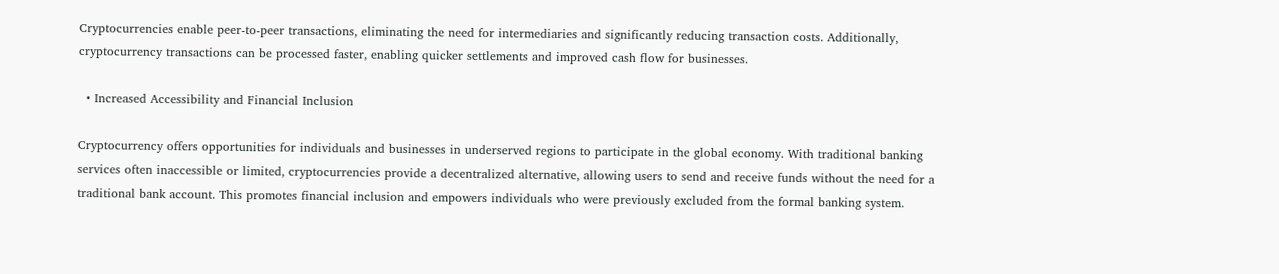Cryptocurrencies enable peer-to-peer transactions, eliminating the need for intermediaries and significantly reducing transaction costs. Additionally, cryptocurrency transactions can be processed faster, enabling quicker settlements and improved cash flow for businesses.

  • Increased Accessibility and Financial Inclusion

Cryptocurrency offers opportunities for individuals and businesses in underserved regions to participate in the global economy. With traditional banking services often inaccessible or limited, cryptocurrencies provide a decentralized alternative, allowing users to send and receive funds without the need for a traditional bank account. This promotes financial inclusion and empowers individuals who were previously excluded from the formal banking system.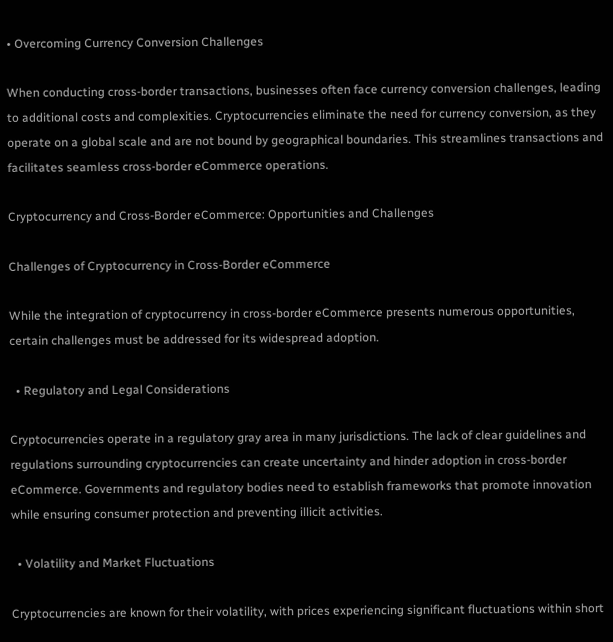• Overcoming Currency Conversion Challenges

When conducting cross-border transactions, businesses often face currency conversion challenges, leading to additional costs and complexities. Cryptocurrencies eliminate the need for currency conversion, as they operate on a global scale and are not bound by geographical boundaries. This streamlines transactions and facilitates seamless cross-border eCommerce operations.

Cryptocurrency and Cross-Border eCommerce: Opportunities and Challenges

Challenges of Cryptocurrency in Cross-Border eCommerce

While the integration of cryptocurrency in cross-border eCommerce presents numerous opportunities, certain challenges must be addressed for its widespread adoption.

  • Regulatory and Legal Considerations

Cryptocurrencies operate in a regulatory gray area in many jurisdictions. The lack of clear guidelines and regulations surrounding cryptocurrencies can create uncertainty and hinder adoption in cross-border eCommerce. Governments and regulatory bodies need to establish frameworks that promote innovation while ensuring consumer protection and preventing illicit activities.

  • Volatility and Market Fluctuations

Cryptocurrencies are known for their volatility, with prices experiencing significant fluctuations within short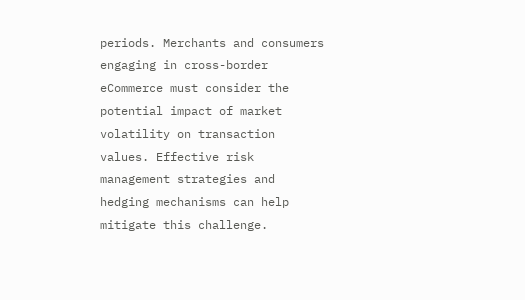periods. Merchants and consumers engaging in cross-border eCommerce must consider the potential impact of market volatility on transaction values. Effective risk management strategies and hedging mechanisms can help mitigate this challenge.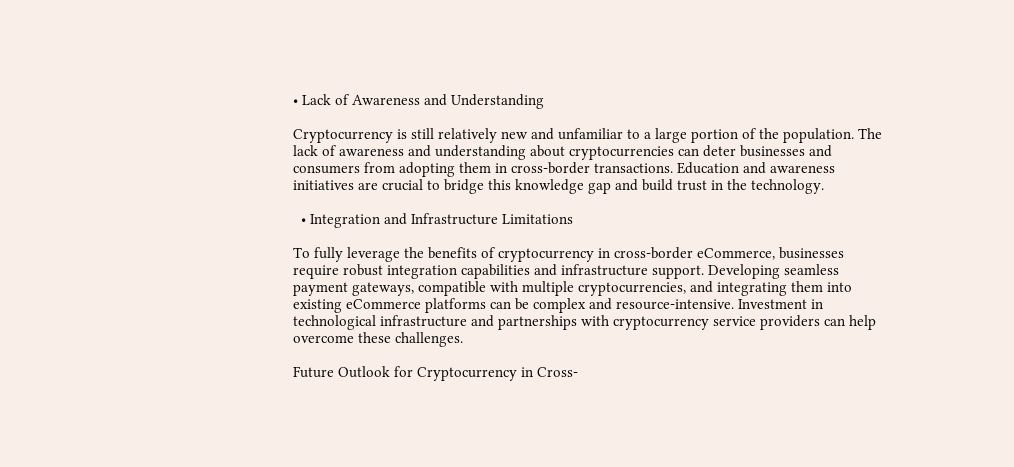• Lack of Awareness and Understanding

Cryptocurrency is still relatively new and unfamiliar to a large portion of the population. The lack of awareness and understanding about cryptocurrencies can deter businesses and consumers from adopting them in cross-border transactions. Education and awareness initiatives are crucial to bridge this knowledge gap and build trust in the technology.

  • Integration and Infrastructure Limitations

To fully leverage the benefits of cryptocurrency in cross-border eCommerce, businesses require robust integration capabilities and infrastructure support. Developing seamless payment gateways, compatible with multiple cryptocurrencies, and integrating them into existing eCommerce platforms can be complex and resource-intensive. Investment in technological infrastructure and partnerships with cryptocurrency service providers can help overcome these challenges.

Future Outlook for Cryptocurrency in Cross-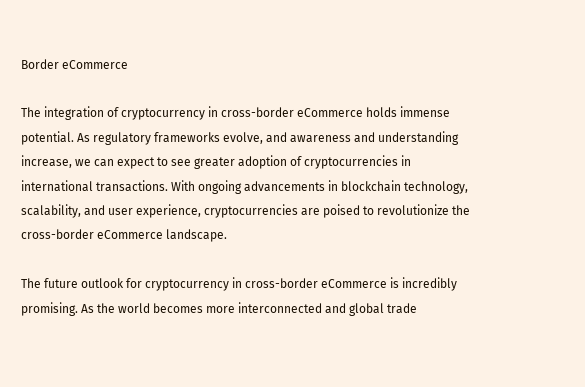Border eCommerce

The integration of cryptocurrency in cross-border eCommerce holds immense potential. As regulatory frameworks evolve, and awareness and understanding increase, we can expect to see greater adoption of cryptocurrencies in international transactions. With ongoing advancements in blockchain technology, scalability, and user experience, cryptocurrencies are poised to revolutionize the cross-border eCommerce landscape.

The future outlook for cryptocurrency in cross-border eCommerce is incredibly promising. As the world becomes more interconnected and global trade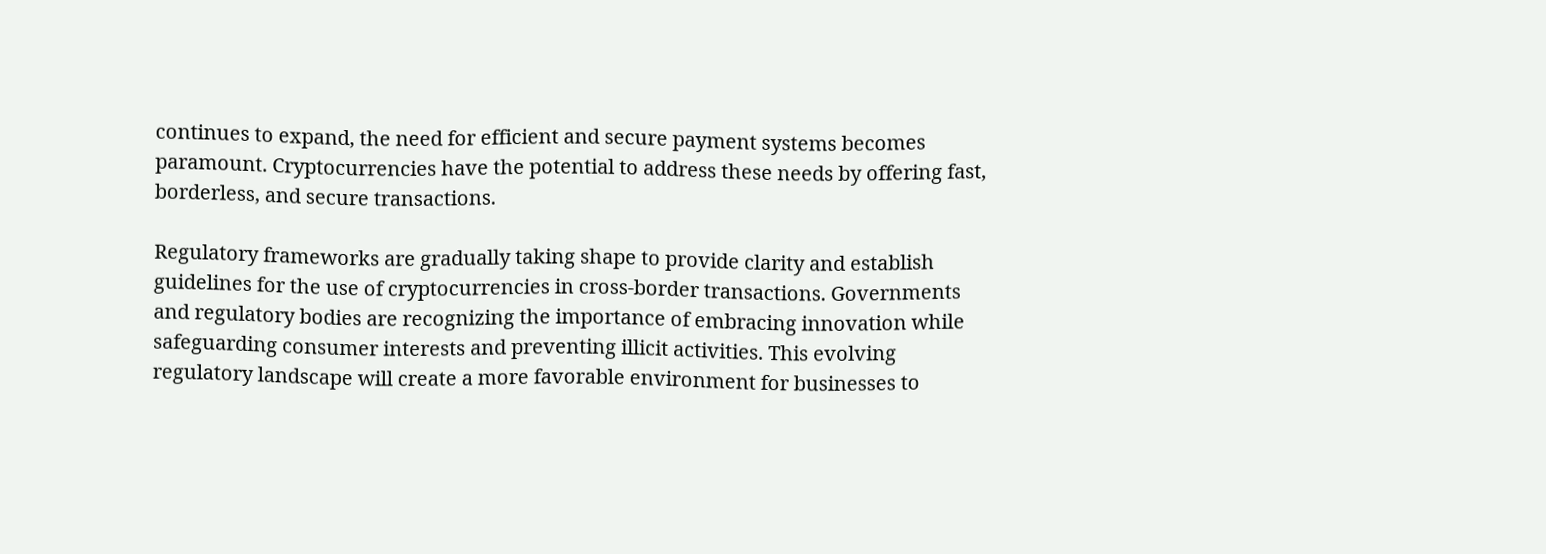continues to expand, the need for efficient and secure payment systems becomes paramount. Cryptocurrencies have the potential to address these needs by offering fast, borderless, and secure transactions.

Regulatory frameworks are gradually taking shape to provide clarity and establish guidelines for the use of cryptocurrencies in cross-border transactions. Governments and regulatory bodies are recognizing the importance of embracing innovation while safeguarding consumer interests and preventing illicit activities. This evolving regulatory landscape will create a more favorable environment for businesses to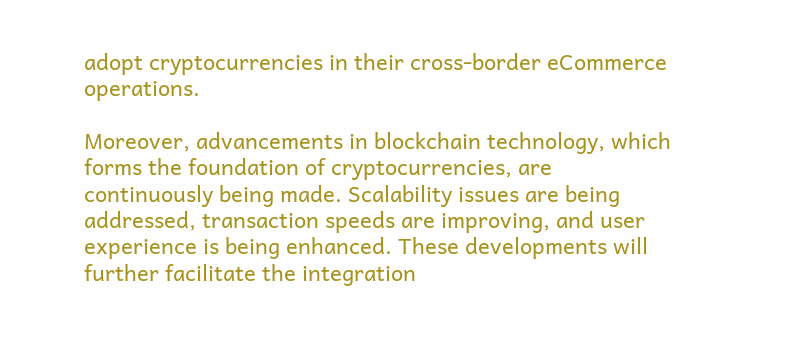adopt cryptocurrencies in their cross-border eCommerce operations.

Moreover, advancements in blockchain technology, which forms the foundation of cryptocurrencies, are continuously being made. Scalability issues are being addressed, transaction speeds are improving, and user experience is being enhanced. These developments will further facilitate the integration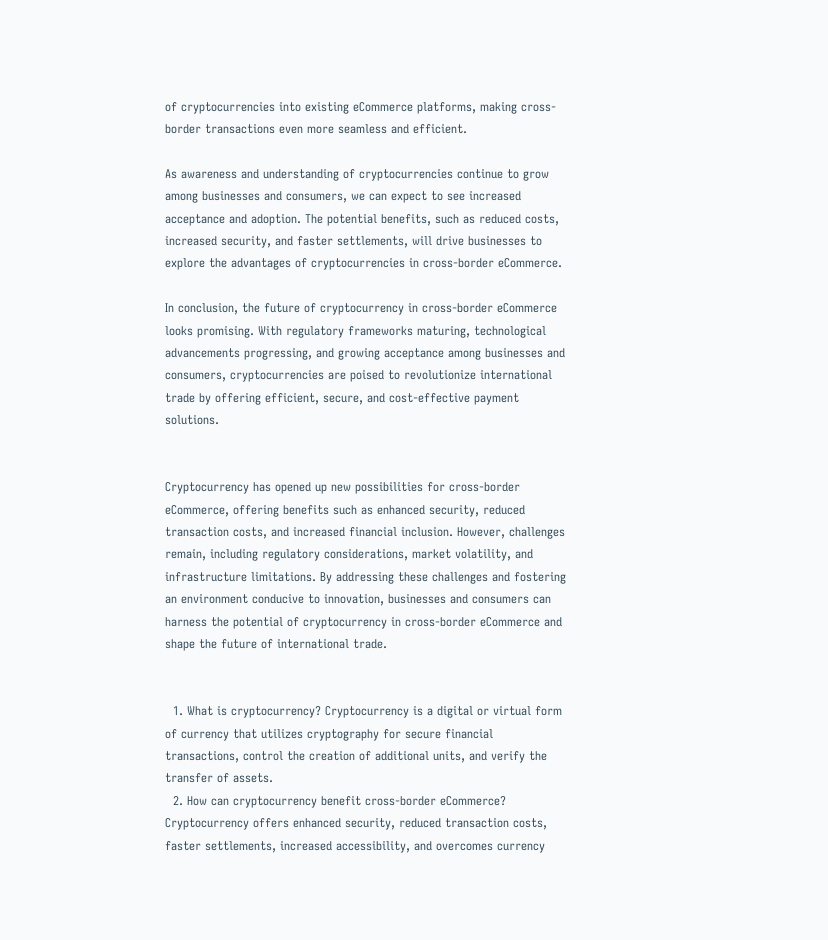of cryptocurrencies into existing eCommerce platforms, making cross-border transactions even more seamless and efficient.

As awareness and understanding of cryptocurrencies continue to grow among businesses and consumers, we can expect to see increased acceptance and adoption. The potential benefits, such as reduced costs, increased security, and faster settlements, will drive businesses to explore the advantages of cryptocurrencies in cross-border eCommerce.

In conclusion, the future of cryptocurrency in cross-border eCommerce looks promising. With regulatory frameworks maturing, technological advancements progressing, and growing acceptance among businesses and consumers, cryptocurrencies are poised to revolutionize international trade by offering efficient, secure, and cost-effective payment solutions.


Cryptocurrency has opened up new possibilities for cross-border eCommerce, offering benefits such as enhanced security, reduced transaction costs, and increased financial inclusion. However, challenges remain, including regulatory considerations, market volatility, and infrastructure limitations. By addressing these challenges and fostering an environment conducive to innovation, businesses and consumers can harness the potential of cryptocurrency in cross-border eCommerce and shape the future of international trade.


  1. What is cryptocurrency? Cryptocurrency is a digital or virtual form of currency that utilizes cryptography for secure financial transactions, control the creation of additional units, and verify the transfer of assets.
  2. How can cryptocurrency benefit cross-border eCommerce? Cryptocurrency offers enhanced security, reduced transaction costs, faster settlements, increased accessibility, and overcomes currency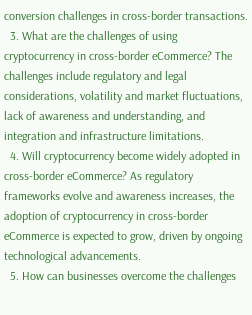conversion challenges in cross-border transactions.
  3. What are the challenges of using cryptocurrency in cross-border eCommerce? The challenges include regulatory and legal considerations, volatility and market fluctuations, lack of awareness and understanding, and integration and infrastructure limitations.
  4. Will cryptocurrency become widely adopted in cross-border eCommerce? As regulatory frameworks evolve and awareness increases, the adoption of cryptocurrency in cross-border eCommerce is expected to grow, driven by ongoing technological advancements.
  5. How can businesses overcome the challenges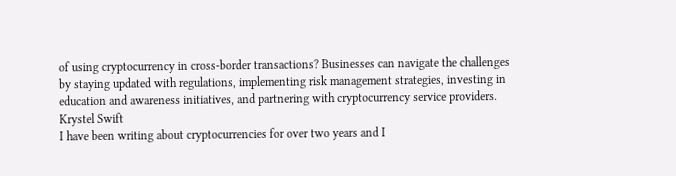of using cryptocurrency in cross-border transactions? Businesses can navigate the challenges by staying updated with regulations, implementing risk management strategies, investing in education and awareness initiatives, and partnering with cryptocurrency service providers.
Krystel Swift
I have been writing about cryptocurrencies for over two years and I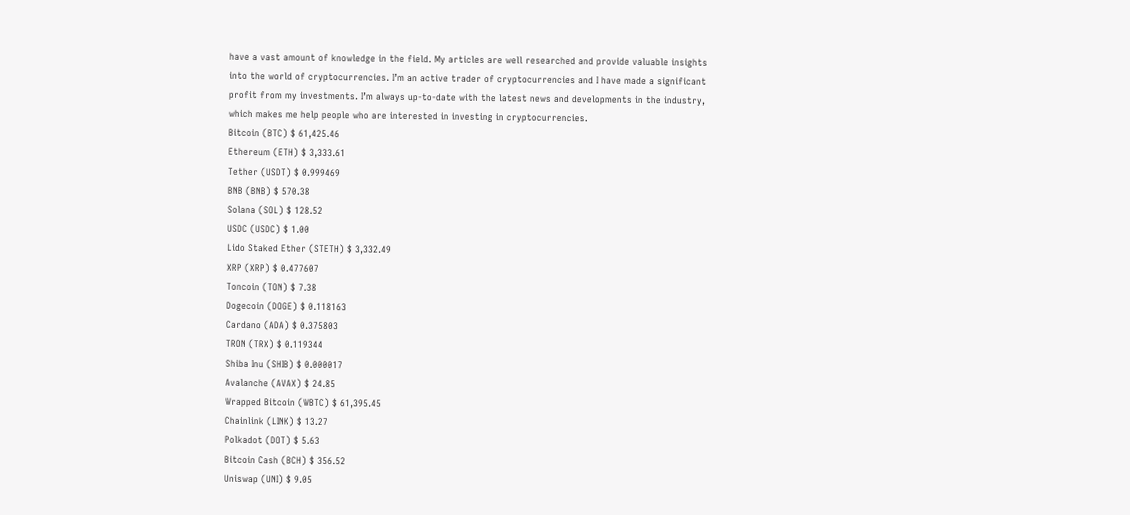have a vast amount of knowledge in the field. My articles are well researched and provide valuable insights into the world of cryptocurrencies. I’m an active trader of cryptocurrencies and I have made a significant profit from my investments. I’m always up-to-date with the latest news and developments in the industry, which makes me help people who are interested in investing in cryptocurrencies.
Bitcoin (BTC) $ 61,425.46
Ethereum (ETH) $ 3,333.61
Tether (USDT) $ 0.999469
BNB (BNB) $ 570.38
Solana (SOL) $ 128.52
USDC (USDC) $ 1.00
Lido Staked Ether (STETH) $ 3,332.49
XRP (XRP) $ 0.477607
Toncoin (TON) $ 7.38
Dogecoin (DOGE) $ 0.118163
Cardano (ADA) $ 0.375803
TRON (TRX) $ 0.119344
Shiba Inu (SHIB) $ 0.000017
Avalanche (AVAX) $ 24.85
Wrapped Bitcoin (WBTC) $ 61,395.45
Chainlink (LINK) $ 13.27
Polkadot (DOT) $ 5.63
Bitcoin Cash (BCH) $ 356.52
Uniswap (UNI) $ 9.05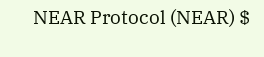NEAR Protocol (NEAR) $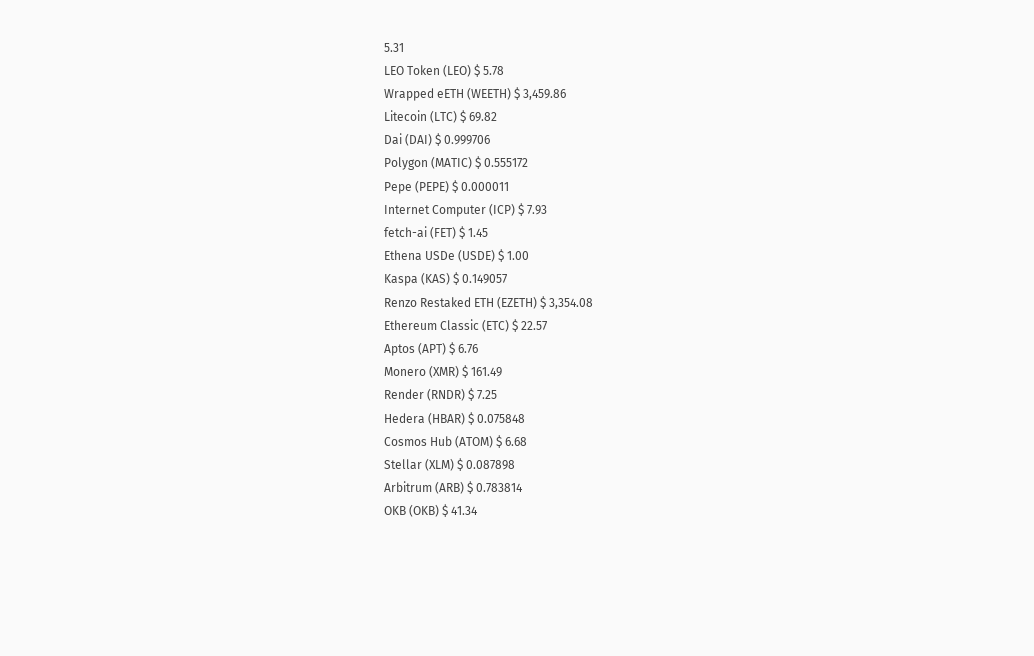5.31
LEO Token (LEO) $ 5.78
Wrapped eETH (WEETH) $ 3,459.86
Litecoin (LTC) $ 69.82
Dai (DAI) $ 0.999706
Polygon (MATIC) $ 0.555172
Pepe (PEPE) $ 0.000011
Internet Computer (ICP) $ 7.93
fetch-ai (FET) $ 1.45
Ethena USDe (USDE) $ 1.00
Kaspa (KAS) $ 0.149057
Renzo Restaked ETH (EZETH) $ 3,354.08
Ethereum Classic (ETC) $ 22.57
Aptos (APT) $ 6.76
Monero (XMR) $ 161.49
Render (RNDR) $ 7.25
Hedera (HBAR) $ 0.075848
Cosmos Hub (ATOM) $ 6.68
Stellar (XLM) $ 0.087898
Arbitrum (ARB) $ 0.783814
OKB (OKB) $ 41.34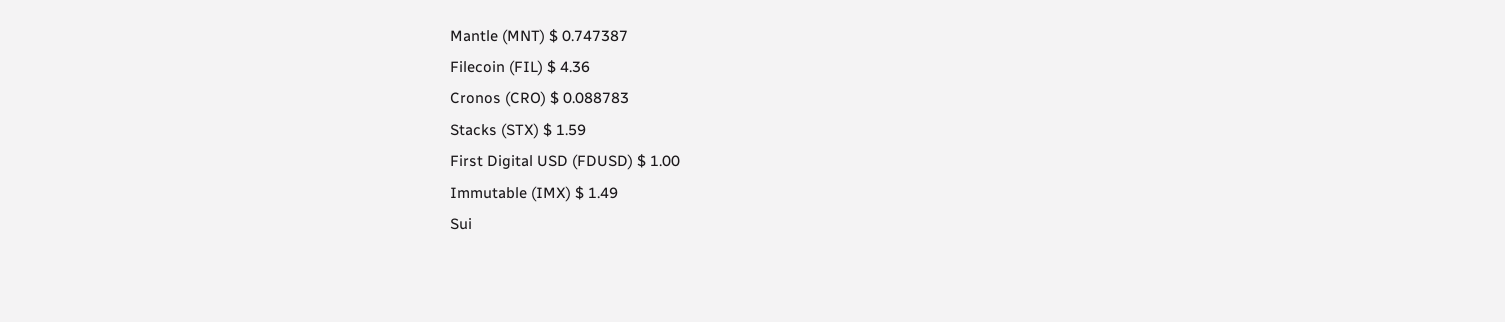Mantle (MNT) $ 0.747387
Filecoin (FIL) $ 4.36
Cronos (CRO) $ 0.088783
Stacks (STX) $ 1.59
First Digital USD (FDUSD) $ 1.00
Immutable (IMX) $ 1.49
Sui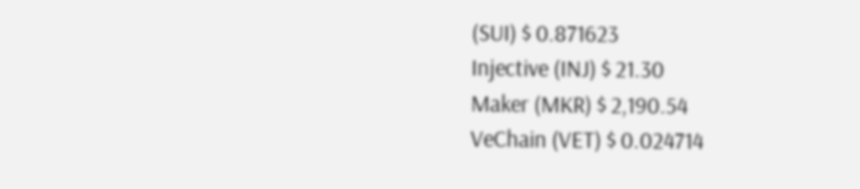(SUI) $ 0.871623
Injective (INJ) $ 21.30
Maker (MKR) $ 2,190.54
VeChain (VET) $ 0.024714